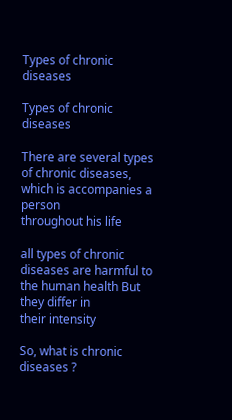Types of chronic diseases

Types of chronic diseases

There are several types of chronic diseases, which is accompanies a person
throughout his life

all types of chronic diseases are harmful to the human health But they differ in
their intensity

So, what is chronic diseases ?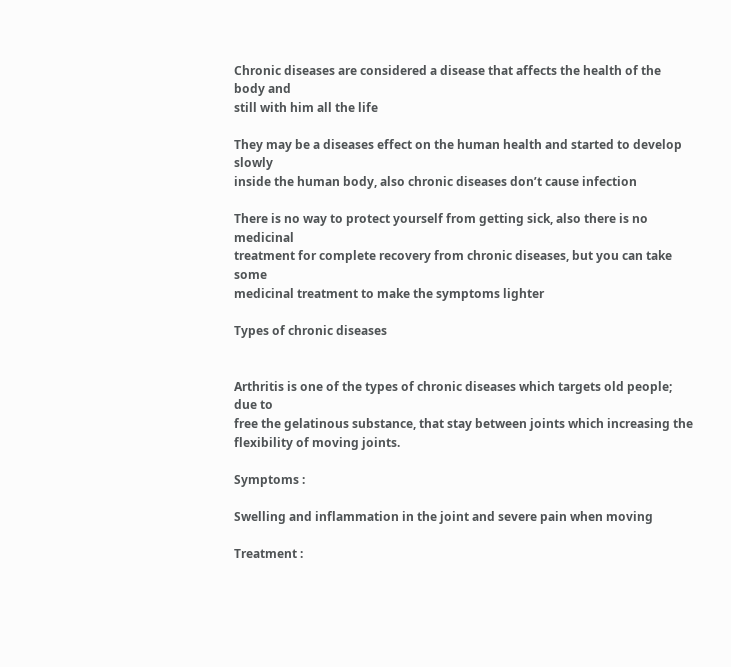Chronic diseases are considered a disease that affects the health of the body and
still with him all the life

They may be a diseases effect on the human health and started to develop slowly
inside the human body, also chronic diseases don’t cause infection

There is no way to protect yourself from getting sick, also there is no medicinal
treatment for complete recovery from chronic diseases, but you can take some
medicinal treatment to make the symptoms lighter

Types of chronic diseases


Arthritis is one of the types of chronic diseases which targets old people; due to
free the gelatinous substance, that stay between joints which increasing the
flexibility of moving joints.

Symptoms :

Swelling and inflammation in the joint and severe pain when moving

Treatment :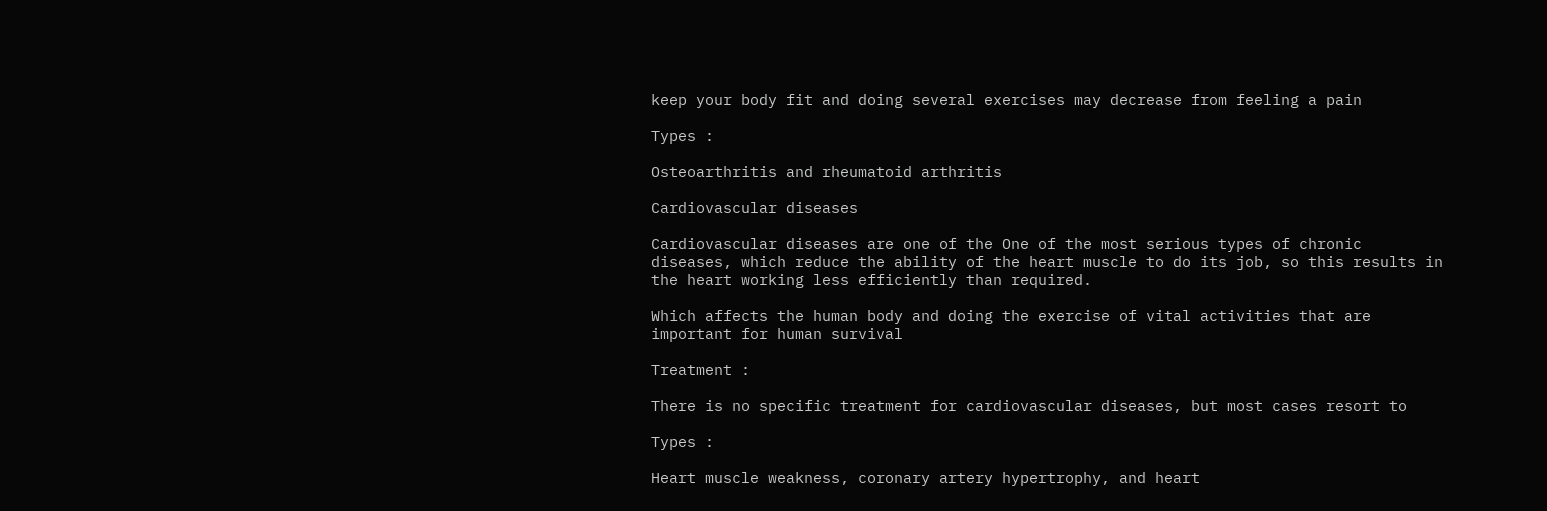keep your body fit and doing several exercises may decrease from feeling a pain

Types :

Osteoarthritis and rheumatoid arthritis

Cardiovascular diseases

Cardiovascular diseases are one of the One of the most serious types of chronic
diseases, which reduce the ability of the heart muscle to do its job, so this results in
the heart working less efficiently than required.

Which affects the human body and doing the exercise of vital activities that are
important for human survival

Treatment :

There is no specific treatment for cardiovascular diseases, but most cases resort to

Types :

Heart muscle weakness, coronary artery hypertrophy, and heart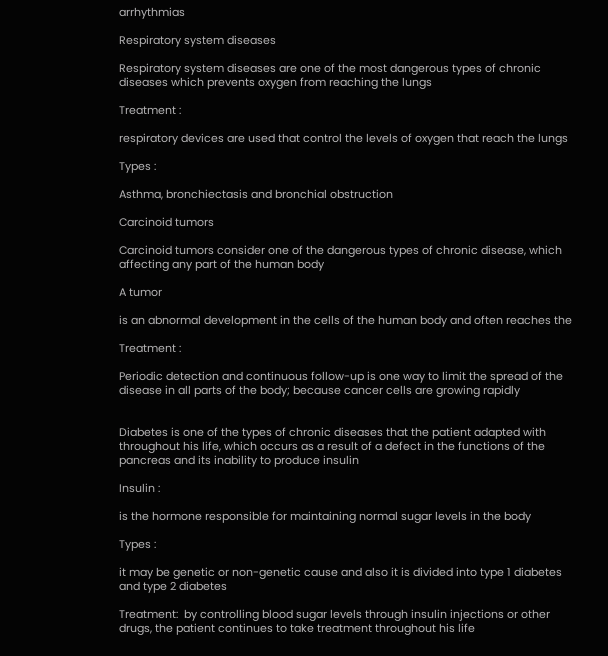arrhythmias

Respiratory system diseases

Respiratory system diseases are one of the most dangerous types of chronic
diseases which prevents oxygen from reaching the lungs

Treatment :

respiratory devices are used that control the levels of oxygen that reach the lungs

Types :

Asthma, bronchiectasis and bronchial obstruction

Carcinoid tumors

Carcinoid tumors consider one of the dangerous types of chronic disease, which
affecting any part of the human body

A tumor

is an abnormal development in the cells of the human body and often reaches the

Treatment :

Periodic detection and continuous follow-up is one way to limit the spread of the
disease in all parts of the body; because cancer cells are growing rapidly


Diabetes is one of the types of chronic diseases that the patient adapted with
throughout his life, which occurs as a result of a defect in the functions of the
pancreas and its inability to produce insulin

Insulin :

is the hormone responsible for maintaining normal sugar levels in the body

Types :

it may be genetic or non-genetic cause and also it is divided into type 1 diabetes
and type 2 diabetes

Treatment:  by controlling blood sugar levels through insulin injections or other
drugs, the patient continues to take treatment throughout his life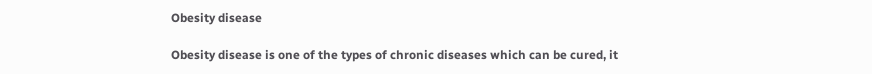Obesity disease

Obesity disease is one of the types of chronic diseases which can be cured, it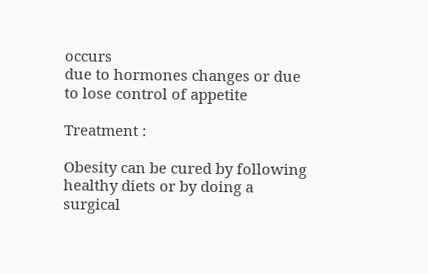occurs
due to hormones changes or due to lose control of appetite

Treatment :

Obesity can be cured by following healthy diets or by doing a surgical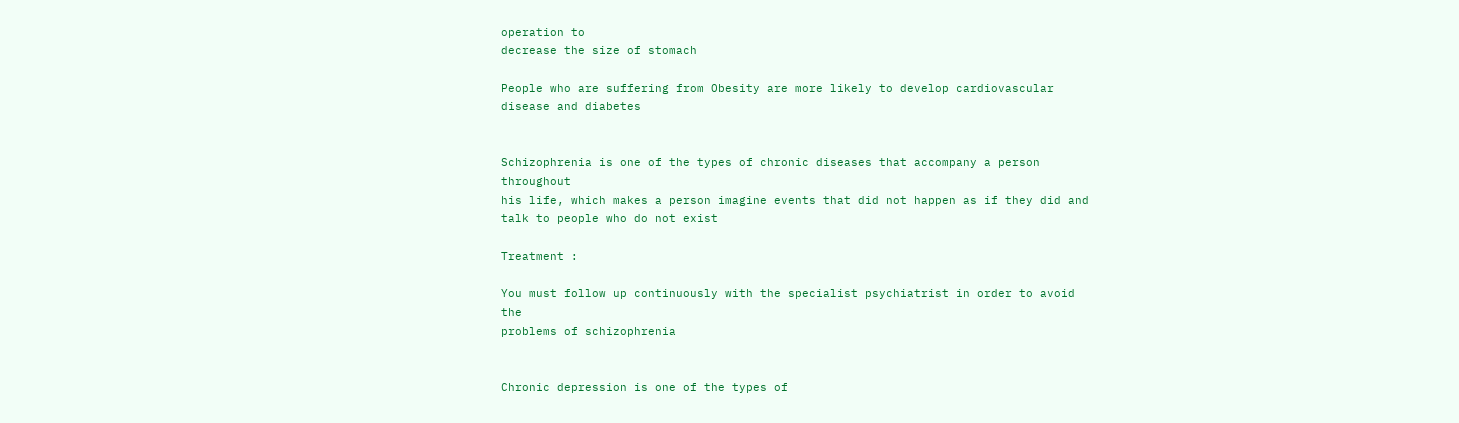operation to
decrease the size of stomach

People who are suffering from Obesity are more likely to develop cardiovascular
disease and diabetes


Schizophrenia is one of the types of chronic diseases that accompany a person throughout
his life, which makes a person imagine events that did not happen as if they did and talk to people who do not exist

Treatment :

You must follow up continuously with the specialist psychiatrist in order to avoid the
problems of schizophrenia


Chronic depression is one of the types of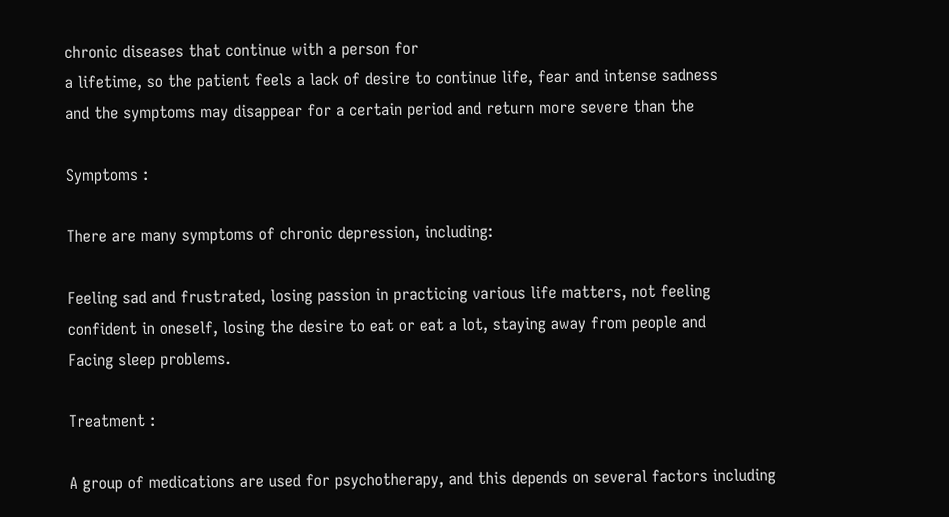chronic diseases that continue with a person for
a lifetime, so the patient feels a lack of desire to continue life, fear and intense sadness
and the symptoms may disappear for a certain period and return more severe than the

Symptoms :

There are many symptoms of chronic depression, including:

Feeling sad and frustrated, losing passion in practicing various life matters, not feeling confident in oneself, losing the desire to eat or eat a lot, staying away from people and
Facing sleep problems.

Treatment :

A group of medications are used for psychotherapy, and this depends on several factors including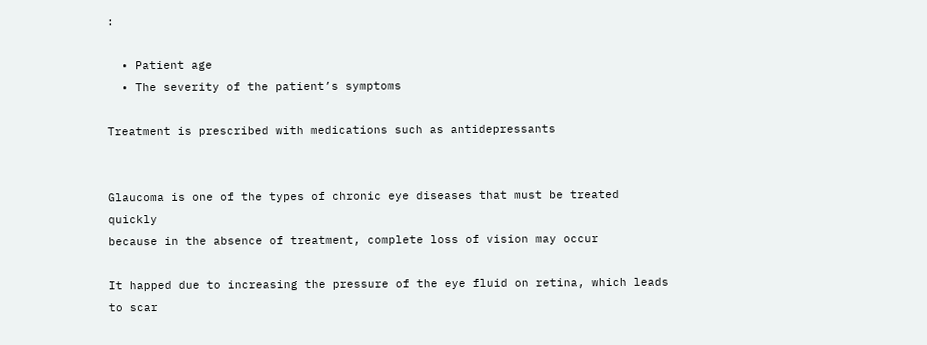:

  • Patient age
  • The severity of the patient’s symptoms

Treatment is prescribed with medications such as antidepressants


Glaucoma is one of the types of chronic eye diseases that must be treated quickly
because in the absence of treatment, complete loss of vision may occur

It happed due to increasing the pressure of the eye fluid on retina, which leads to scar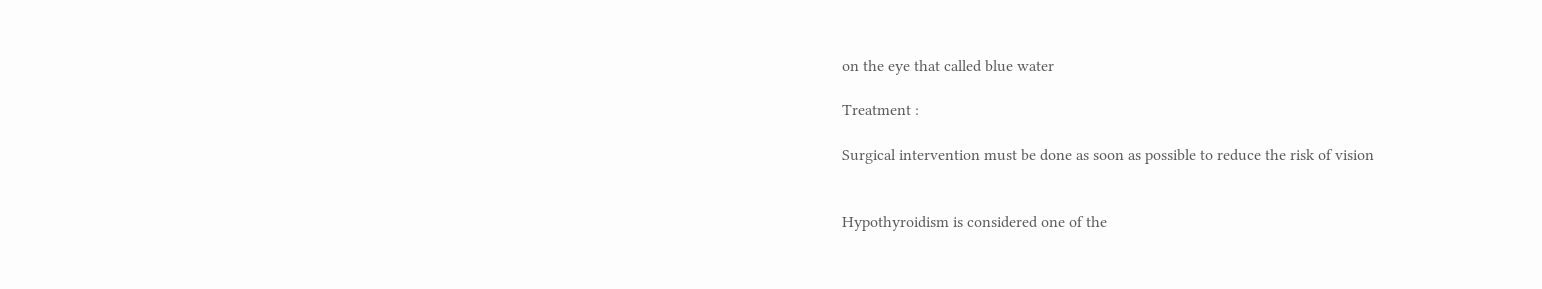on the eye that called blue water

Treatment :

Surgical intervention must be done as soon as possible to reduce the risk of vision


Hypothyroidism is considered one of the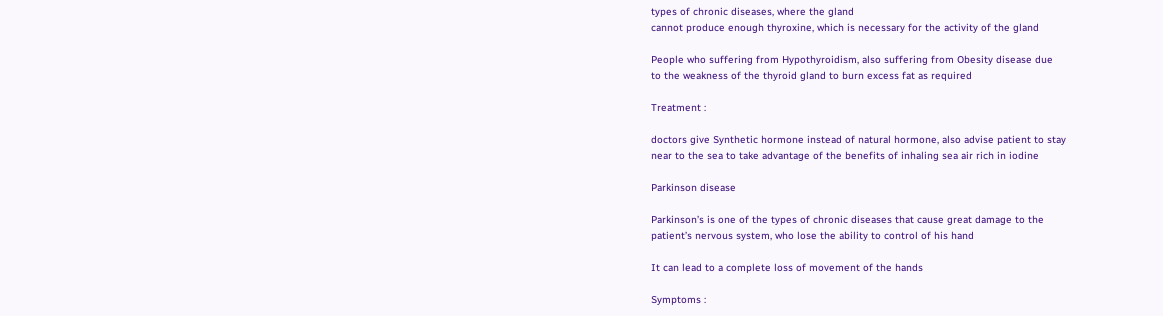types of chronic diseases, where the gland
cannot produce enough thyroxine, which is necessary for the activity of the gland

People who suffering from Hypothyroidism, also suffering from Obesity disease due
to the weakness of the thyroid gland to burn excess fat as required

Treatment :

doctors give Synthetic hormone instead of natural hormone, also advise patient to stay
near to the sea to take advantage of the benefits of inhaling sea air rich in iodine

Parkinson disease

Parkinson’s is one of the types of chronic diseases that cause great damage to the
patient’s nervous system, who lose the ability to control of his hand

It can lead to a complete loss of movement of the hands

Symptoms :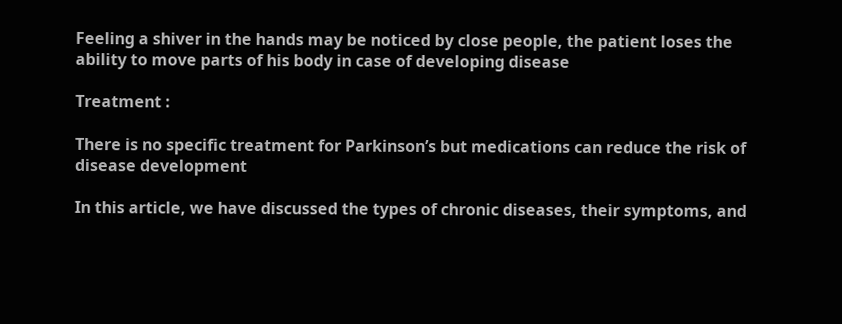Feeling a shiver in the hands may be noticed by close people, the patient loses the
ability to move parts of his body in case of developing disease

Treatment :

There is no specific treatment for Parkinson’s but medications can reduce the risk of
disease development

In this article, we have discussed the types of chronic diseases, their symptoms, and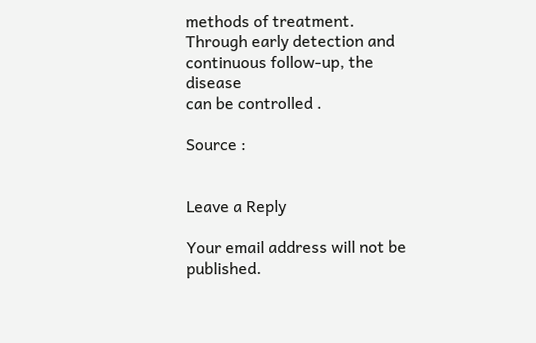methods of treatment. Through early detection and continuous follow-up, the disease
can be controlled .

Source :


Leave a Reply

Your email address will not be published.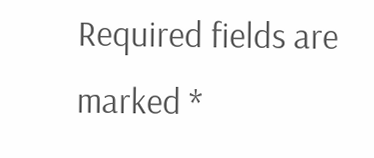Required fields are marked *